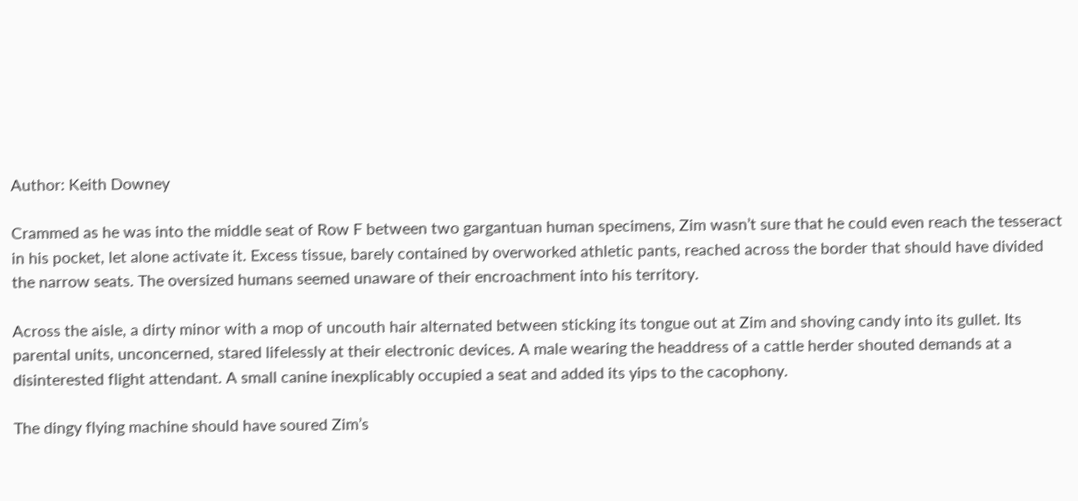Author: Keith Downey

Crammed as he was into the middle seat of Row F between two gargantuan human specimens, Zim wasn’t sure that he could even reach the tesseract in his pocket, let alone activate it. Excess tissue, barely contained by overworked athletic pants, reached across the border that should have divided the narrow seats. The oversized humans seemed unaware of their encroachment into his territory.

Across the aisle, a dirty minor with a mop of uncouth hair alternated between sticking its tongue out at Zim and shoving candy into its gullet. Its parental units, unconcerned, stared lifelessly at their electronic devices. A male wearing the headdress of a cattle herder shouted demands at a disinterested flight attendant. A small canine inexplicably occupied a seat and added its yips to the cacophony.

The dingy flying machine should have soured Zim’s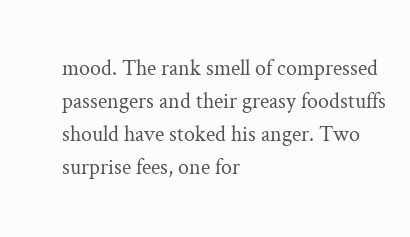mood. The rank smell of compressed passengers and their greasy foodstuffs should have stoked his anger. Two surprise fees, one for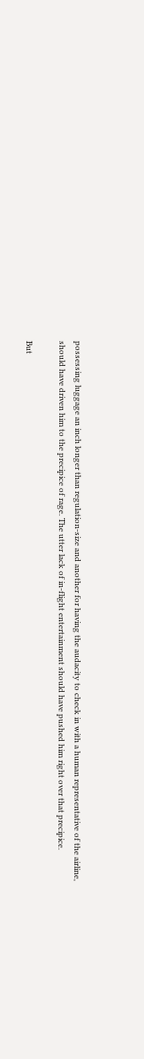possessing luggage an inch longer than regulation-size and another for having the audacity to check in with a human representative of the airline, should have driven him to the precipice of rage. The utter lack of in-flight entertainment should have pushed him right over that precipice.

But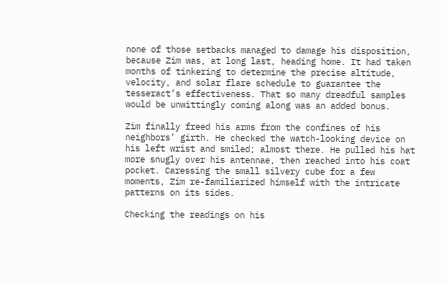none of those setbacks managed to damage his disposition, because Zim was, at long last, heading home. It had taken months of tinkering to determine the precise altitude, velocity, and solar flare schedule to guarantee the tesseract’s effectiveness. That so many dreadful samples would be unwittingly coming along was an added bonus.

Zim finally freed his arms from the confines of his neighbors’ girth. He checked the watch-looking device on his left wrist and smiled; almost there. He pulled his hat more snugly over his antennae, then reached into his coat pocket. Caressing the small silvery cube for a few moments, Zim re-familiarized himself with the intricate patterns on its sides.

Checking the readings on his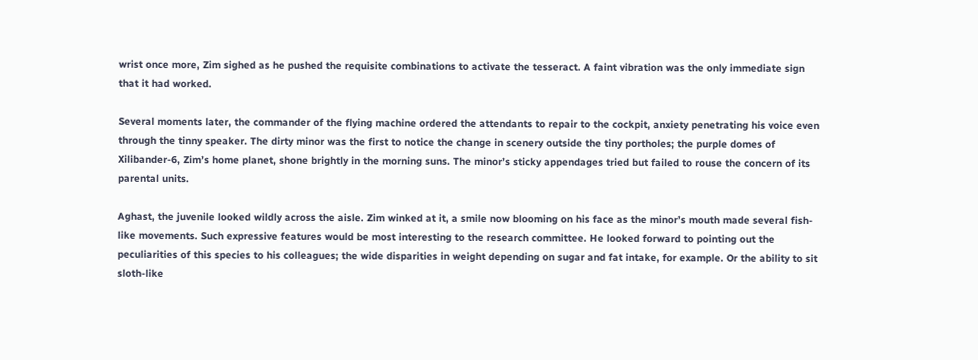wrist once more, Zim sighed as he pushed the requisite combinations to activate the tesseract. A faint vibration was the only immediate sign that it had worked.

Several moments later, the commander of the flying machine ordered the attendants to repair to the cockpit, anxiety penetrating his voice even through the tinny speaker. The dirty minor was the first to notice the change in scenery outside the tiny portholes; the purple domes of Xilibander-6, Zim’s home planet, shone brightly in the morning suns. The minor’s sticky appendages tried but failed to rouse the concern of its parental units.

Aghast, the juvenile looked wildly across the aisle. Zim winked at it, a smile now blooming on his face as the minor’s mouth made several fish-like movements. Such expressive features would be most interesting to the research committee. He looked forward to pointing out the peculiarities of this species to his colleagues; the wide disparities in weight depending on sugar and fat intake, for example. Or the ability to sit sloth-like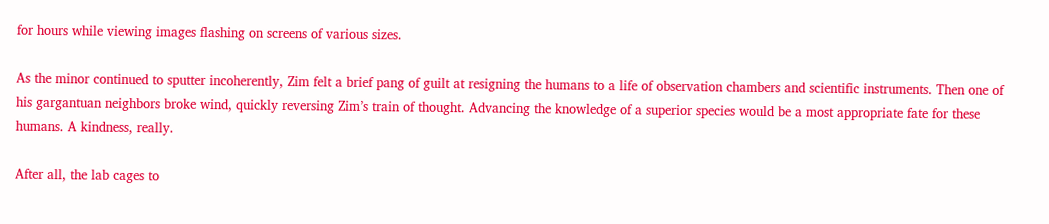for hours while viewing images flashing on screens of various sizes.

As the minor continued to sputter incoherently, Zim felt a brief pang of guilt at resigning the humans to a life of observation chambers and scientific instruments. Then one of his gargantuan neighbors broke wind, quickly reversing Zim’s train of thought. Advancing the knowledge of a superior species would be a most appropriate fate for these humans. A kindness, really.

After all, the lab cages to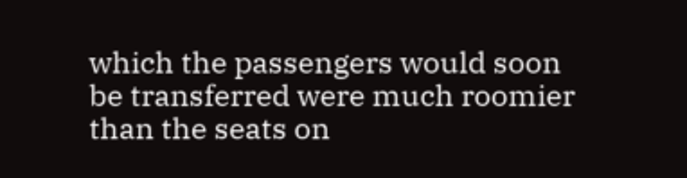which the passengers would soon be transferred were much roomier than the seats on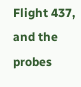Flight 437, and the probes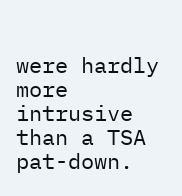were hardly more intrusive than a TSA pat-down.